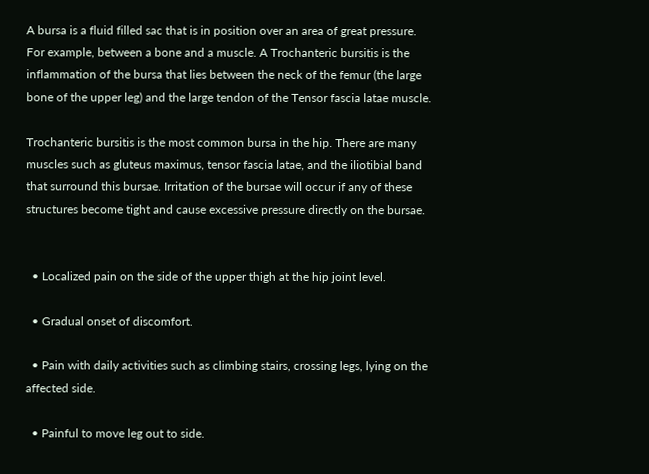A bursa is a fluid filled sac that is in position over an area of great pressure. For example, between a bone and a muscle. A Trochanteric bursitis is the inflammation of the bursa that lies between the neck of the femur (the large bone of the upper leg) and the large tendon of the Tensor fascia latae muscle.

Trochanteric bursitis is the most common bursa in the hip. There are many muscles such as gluteus maximus, tensor fascia latae, and the iliotibial band that surround this bursae. Irritation of the bursae will occur if any of these structures become tight and cause excessive pressure directly on the bursae.


  • Localized pain on the side of the upper thigh at the hip joint level.

  • Gradual onset of discomfort.

  • Pain with daily activities such as climbing stairs, crossing legs, lying on the affected side.

  • Painful to move leg out to side.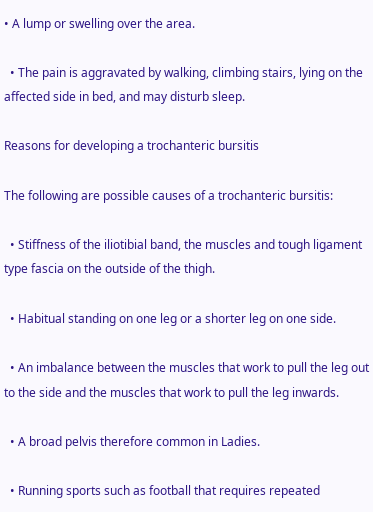• A lump or swelling over the area.

  • The pain is aggravated by walking, climbing stairs, lying on the affected side in bed, and may disturb sleep.

Reasons for developing a trochanteric bursitis

The following are possible causes of a trochanteric bursitis:

  • Stiffness of the iliotibial band, the muscles and tough ligament type fascia on the outside of the thigh.

  • Habitual standing on one leg or a shorter leg on one side.

  • An imbalance between the muscles that work to pull the leg out to the side and the muscles that work to pull the leg inwards.

  • A broad pelvis therefore common in Ladies.

  • Running sports such as football that requires repeated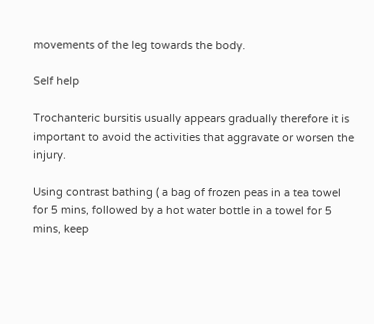movements of the leg towards the body.

Self help

Trochanteric bursitis usually appears gradually therefore it is important to avoid the activities that aggravate or worsen the injury.

Using contrast bathing ( a bag of frozen peas in a tea towel for 5 mins, followed by a hot water bottle in a towel for 5 mins, keep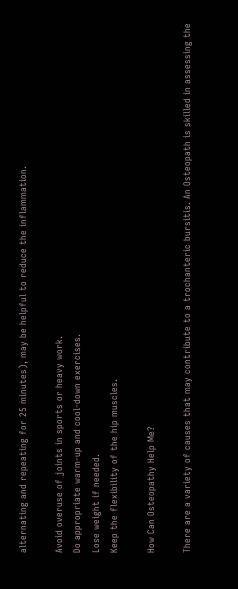alternating and repeating for 25 minutes), may be helpful to reduce the inflammation.

Avoid overuse of joints in sports or heavy work.
Do appropriate warm-up and cool-down exercises.
Lose weight if needed.
Keep the flexibility of the hip muscles.

How Can Osteopathy Help Me?

There are a variety of causes that may contribute to a trochanteric bursitis. An Osteopath is skilled in assessing the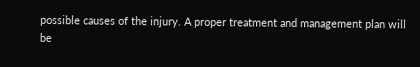possible causes of the injury. A proper treatment and management plan will be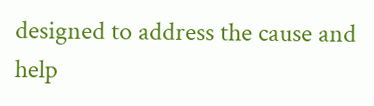designed to address the cause and help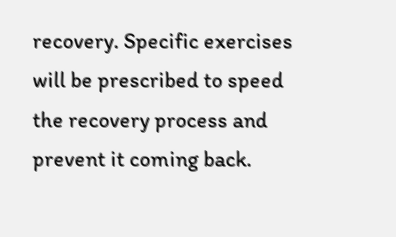recovery. Specific exercises will be prescribed to speed the recovery process and prevent it coming back.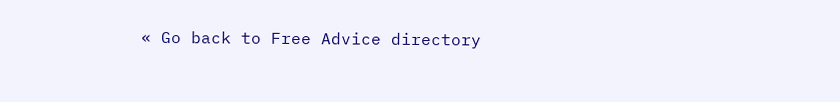« Go back to Free Advice directory